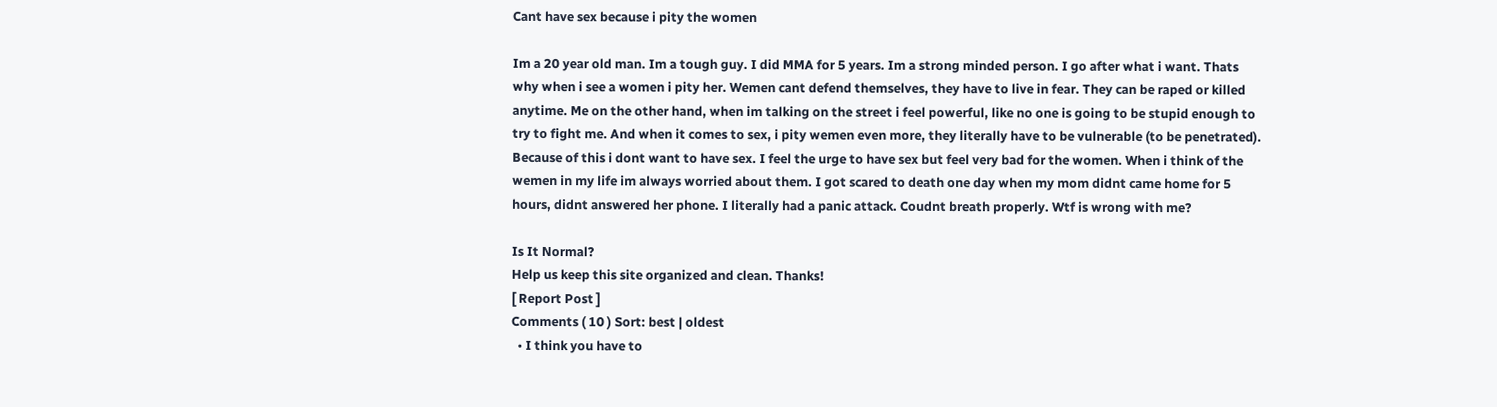Cant have sex because i pity the women

Im a 20 year old man. Im a tough guy. I did MMA for 5 years. Im a strong minded person. I go after what i want. Thats why when i see a women i pity her. Wemen cant defend themselves, they have to live in fear. They can be raped or killed anytime. Me on the other hand, when im talking on the street i feel powerful, like no one is going to be stupid enough to try to fight me. And when it comes to sex, i pity wemen even more, they literally have to be vulnerable (to be penetrated). Because of this i dont want to have sex. I feel the urge to have sex but feel very bad for the women. When i think of the wemen in my life im always worried about them. I got scared to death one day when my mom didnt came home for 5 hours, didnt answered her phone. I literally had a panic attack. Coudnt breath properly. Wtf is wrong with me?

Is It Normal?
Help us keep this site organized and clean. Thanks!
[ Report Post ]
Comments ( 10 ) Sort: best | oldest
  • I think you have to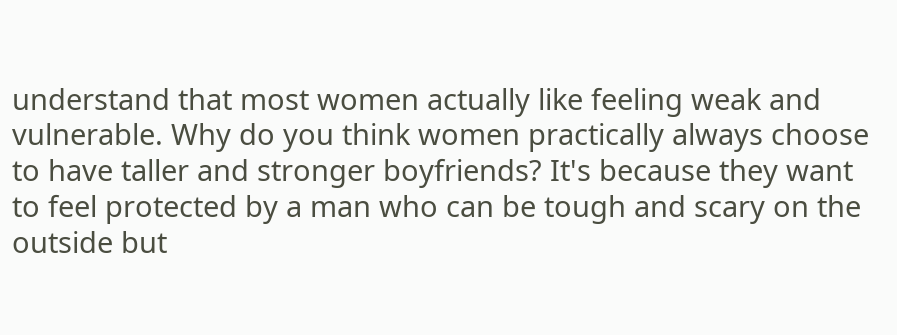understand that most women actually like feeling weak and vulnerable. Why do you think women practically always choose to have taller and stronger boyfriends? It's because they want to feel protected by a man who can be tough and scary on the outside but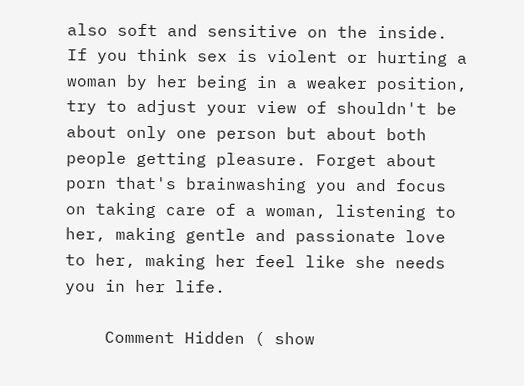also soft and sensitive on the inside. If you think sex is violent or hurting a woman by her being in a weaker position, try to adjust your view of shouldn't be about only one person but about both people getting pleasure. Forget about porn that's brainwashing you and focus on taking care of a woman, listening to her, making gentle and passionate love to her, making her feel like she needs you in her life.

    Comment Hidden ( show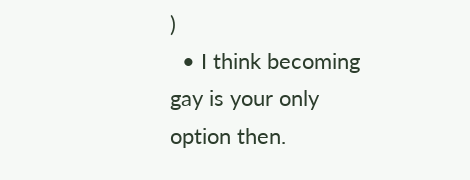)
  • I think becoming gay is your only option then.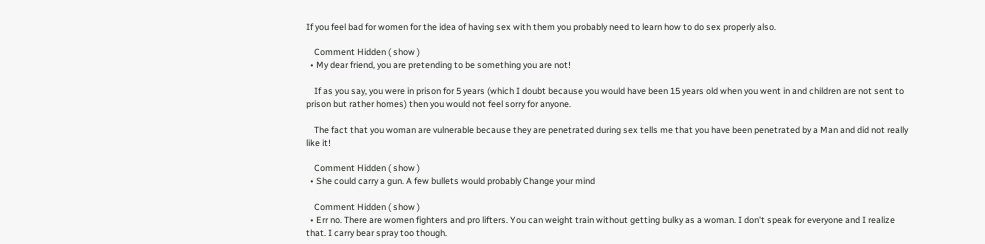If you feel bad for women for the idea of having sex with them you probably need to learn how to do sex properly also.

    Comment Hidden ( show )
  • My dear friend, you are pretending to be something you are not!

    If as you say, you were in prison for 5 years (which I doubt because you would have been 15 years old when you went in and children are not sent to prison but rather homes) then you would not feel sorry for anyone.

    The fact that you woman are vulnerable because they are penetrated during sex tells me that you have been penetrated by a Man and did not really like it!

    Comment Hidden ( show )
  • She could carry a gun. A few bullets would probably Change your mind

    Comment Hidden ( show )
  • Err no. There are women fighters and pro lifters. You can weight train without getting bulky as a woman. I don't speak for everyone and I realize that. I carry bear spray too though.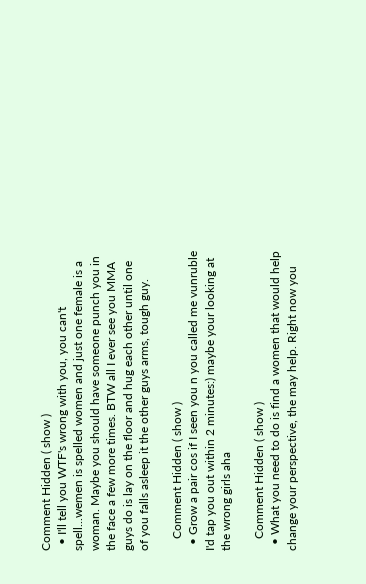Comment Hidden ( show )
  • I'll tell you WTF's wrong with you, you can't spell...wemen is spelled women and just one female is a woman. Maybe you should have someone punch you in the face a few more times. BTW all I ever see you MMA guys do is lay on the floor and hug each other until one of you falls asleep it the other guys arms, tough guy.

    Comment Hidden ( show )
  • Grow a pair cos if I seen you n you called me vunruble I'd tap you out within 2 minutes:) maybe your looking at the wrong girls aha

    Comment Hidden ( show )
  • What you need to do is find a women that would help change your perspective, the may help. Right now you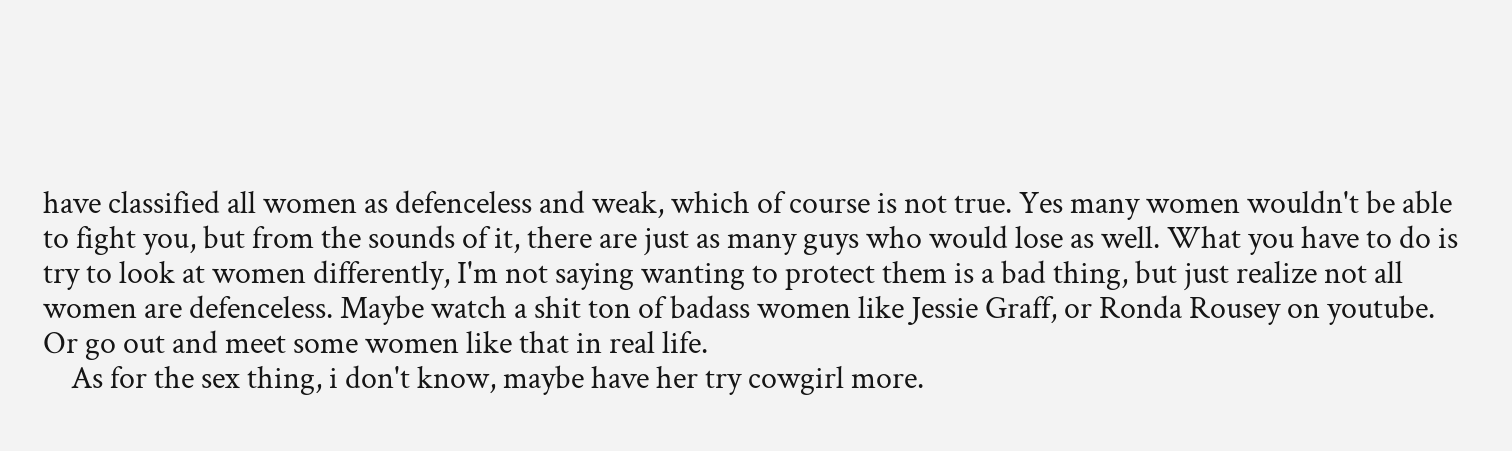have classified all women as defenceless and weak, which of course is not true. Yes many women wouldn't be able to fight you, but from the sounds of it, there are just as many guys who would lose as well. What you have to do is try to look at women differently, I'm not saying wanting to protect them is a bad thing, but just realize not all women are defenceless. Maybe watch a shit ton of badass women like Jessie Graff, or Ronda Rousey on youtube. Or go out and meet some women like that in real life.
    As for the sex thing, i don't know, maybe have her try cowgirl more.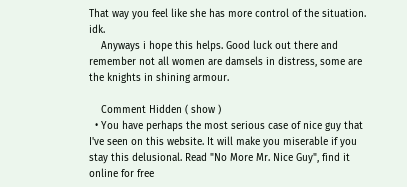That way you feel like she has more control of the situation. idk.
    Anyways i hope this helps. Good luck out there and remember not all women are damsels in distress, some are the knights in shining armour.

    Comment Hidden ( show )
  • You have perhaps the most serious case of nice guy that I've seen on this website. It will make you miserable if you stay this delusional. Read "No More Mr. Nice Guy", find it online for free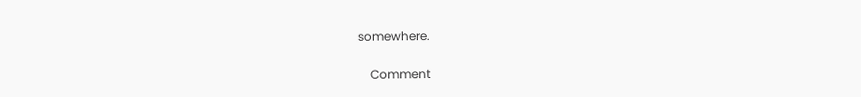somewhere.

    Comment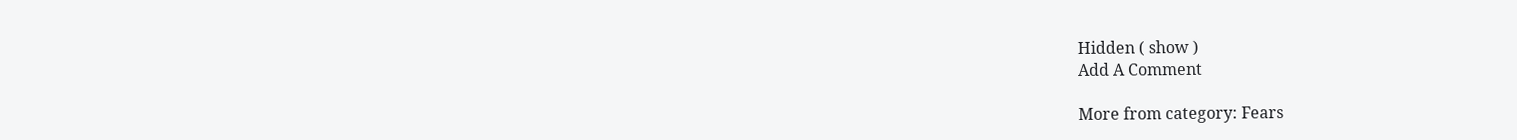Hidden ( show )
Add A Comment

More from category: Fears